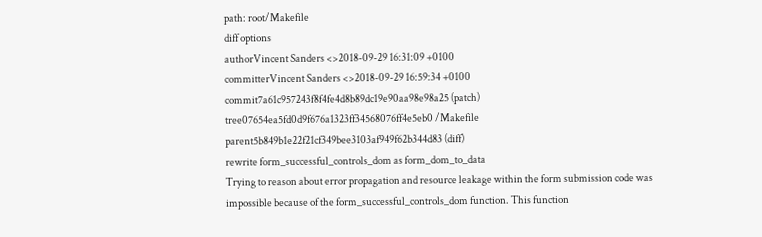path: root/Makefile
diff options
authorVincent Sanders <>2018-09-29 16:31:09 +0100
committerVincent Sanders <>2018-09-29 16:59:34 +0100
commit7a61c957243f8f4fe4d8b89dc19e90aa98e98a25 (patch)
tree07654ea5fd0d9f676a1323ff34568076ff4e5eb0 /Makefile
parent5b849b1e22f21cf349bee3103af949f62b344d83 (diff)
rewrite form_successful_controls_dom as form_dom_to_data
Trying to reason about error propagation and resource leakage within the form submission code was impossible because of the form_successful_controls_dom function. This function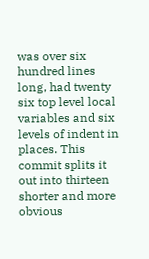was over six hundred lines long, had twenty six top level local variables and six levels of indent in places. This commit splits it out into thirteen shorter and more obvious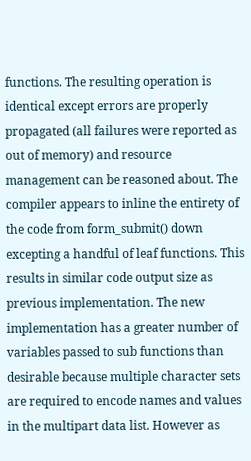functions. The resulting operation is identical except errors are properly propagated (all failures were reported as out of memory) and resource management can be reasoned about. The compiler appears to inline the entirety of the code from form_submit() down excepting a handful of leaf functions. This results in similar code output size as previous implementation. The new implementation has a greater number of variables passed to sub functions than desirable because multiple character sets are required to encode names and values in the multipart data list. However as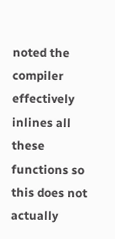noted the compiler effectively inlines all these functions so this does not actually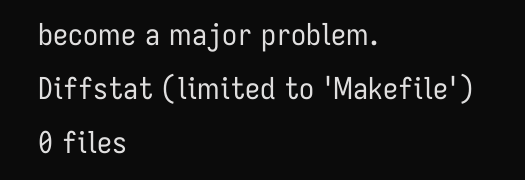become a major problem.
Diffstat (limited to 'Makefile')
0 files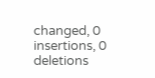changed, 0 insertions, 0 deletions